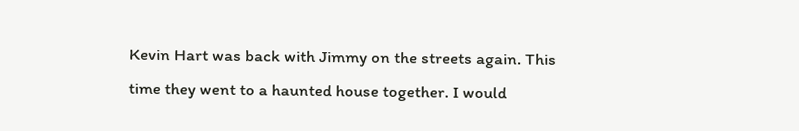Kevin Hart was back with Jimmy on the streets again. This time they went to a haunted house together. I would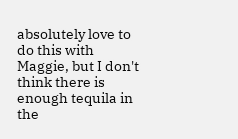absolutely love to do this with Maggie, but I don't think there is enough tequila in the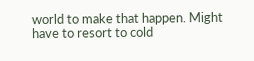world to make that happen. Might have to resort to cold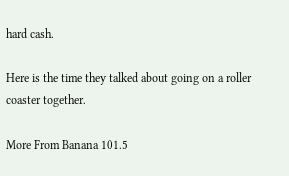hard cash.

Here is the time they talked about going on a roller coaster together.

More From Banana 101.5